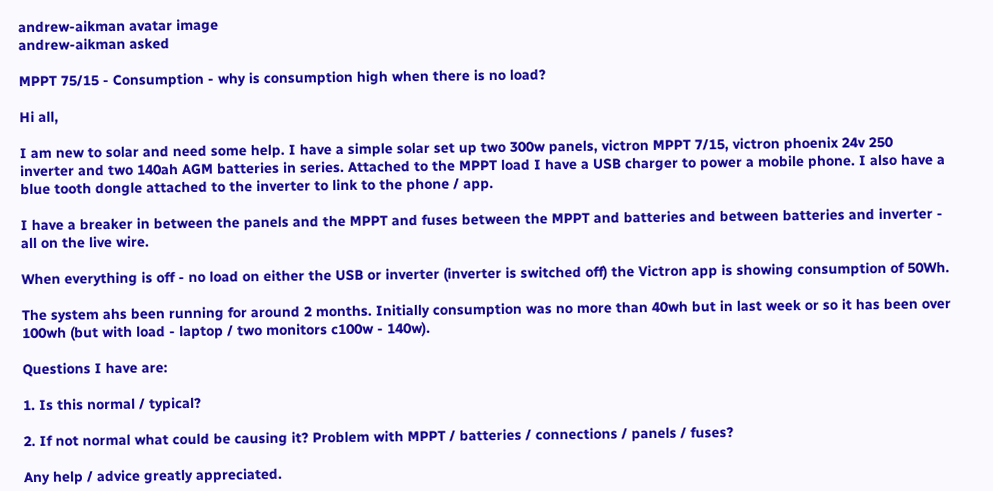andrew-aikman avatar image
andrew-aikman asked

MPPT 75/15 - Consumption - why is consumption high when there is no load?

Hi all,

I am new to solar and need some help. I have a simple solar set up two 300w panels, victron MPPT 7/15, victron phoenix 24v 250 inverter and two 140ah AGM batteries in series. Attached to the MPPT load I have a USB charger to power a mobile phone. I also have a blue tooth dongle attached to the inverter to link to the phone / app.

I have a breaker in between the panels and the MPPT and fuses between the MPPT and batteries and between batteries and inverter - all on the live wire.

When everything is off - no load on either the USB or inverter (inverter is switched off) the Victron app is showing consumption of 50Wh.

The system ahs been running for around 2 months. Initially consumption was no more than 40wh but in last week or so it has been over 100wh (but with load - laptop / two monitors c100w - 140w).

Questions I have are:

1. Is this normal / typical?

2. If not normal what could be causing it? Problem with MPPT / batteries / connections / panels / fuses?

Any help / advice greatly appreciated.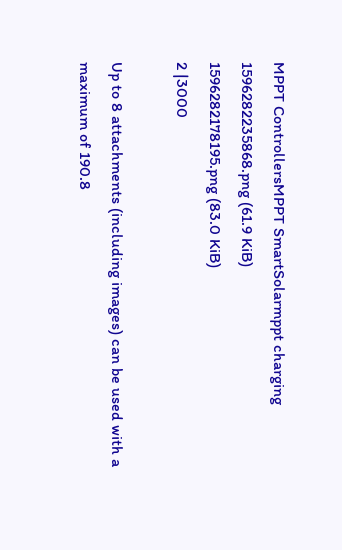MPPT ControllersMPPT SmartSolarmppt charging
1596282235868.png (61.9 KiB)
1596282178195.png (83.0 KiB)
2 |3000

Up to 8 attachments (including images) can be used with a maximum of 190.8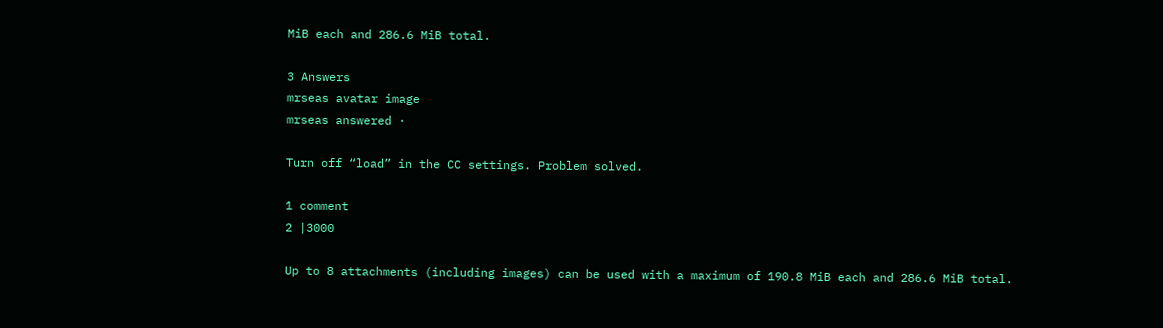MiB each and 286.6 MiB total.

3 Answers
mrseas avatar image
mrseas answered ·

Turn off “load” in the CC settings. Problem solved.

1 comment
2 |3000

Up to 8 attachments (including images) can be used with a maximum of 190.8 MiB each and 286.6 MiB total.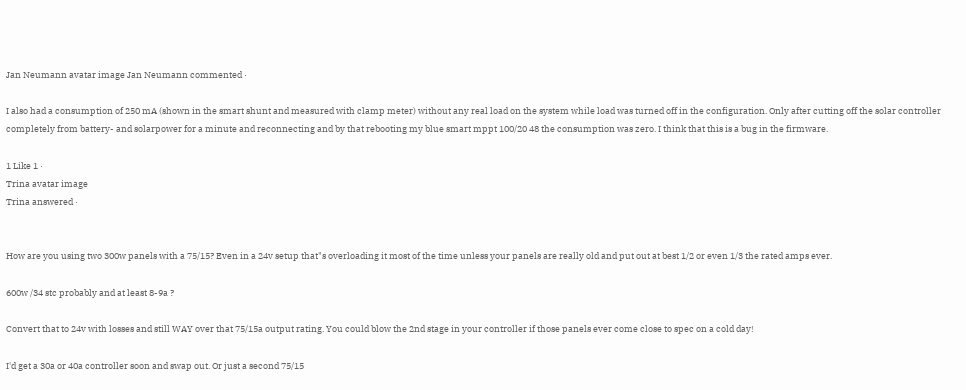Jan Neumann avatar image Jan Neumann commented ·

I also had a consumption of 250 mA (shown in the smart shunt and measured with clamp meter) without any real load on the system while load was turned off in the configuration. Only after cutting off the solar controller completely from battery- and solarpower for a minute and reconnecting and by that rebooting my blue smart mppt 100/20 48 the consumption was zero. I think that this is a bug in the firmware.

1 Like 1 ·
Trina avatar image
Trina answered ·


How are you using two 300w panels with a 75/15? Even in a 24v setup that"s overloading it most of the time unless your panels are really old and put out at best 1/2 or even 1/3 the rated amps ever.

600w /34 stc probably and at least 8-9a ?

Convert that to 24v with losses and still WAY over that 75/15a output rating. You could blow the 2nd stage in your controller if those panels ever come close to spec on a cold day!

I'd get a 30a or 40a controller soon and swap out. Or just a second 75/15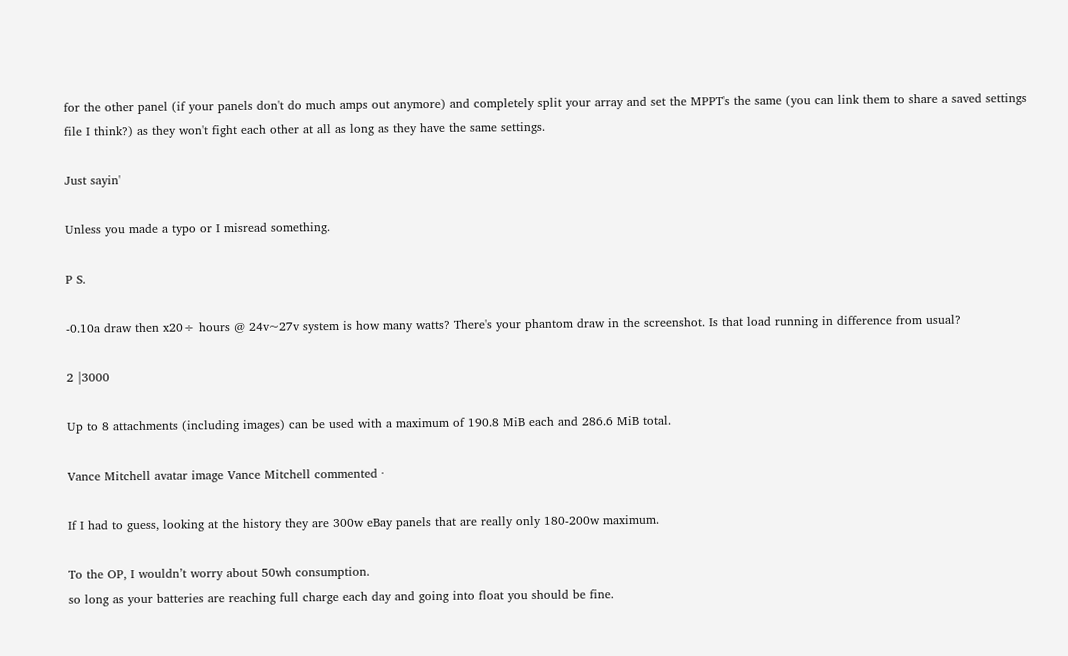for the other panel (if your panels don't do much amps out anymore) and completely split your array and set the MPPT's the same (you can link them to share a saved settings file I think?) as they won't fight each other at all as long as they have the same settings.

Just sayin'

Unless you made a typo or I misread something.

P S.

-0.10a draw then x20÷ hours @ 24v~27v system is how many watts? There's your phantom draw in the screenshot. Is that load running in difference from usual?

2 |3000

Up to 8 attachments (including images) can be used with a maximum of 190.8 MiB each and 286.6 MiB total.

Vance Mitchell avatar image Vance Mitchell commented ·

If I had to guess, looking at the history they are 300w eBay panels that are really only 180-200w maximum.

To the OP, I wouldn’t worry about 50wh consumption.
so long as your batteries are reaching full charge each day and going into float you should be fine.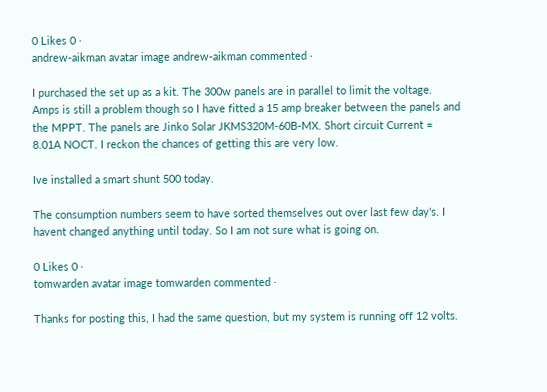0 Likes 0 ·
andrew-aikman avatar image andrew-aikman commented ·

I purchased the set up as a kit. The 300w panels are in parallel to limit the voltage. Amps is still a problem though so I have fitted a 15 amp breaker between the panels and the MPPT. The panels are Jinko Solar JKMS320M-60B-MX. Short circuit Current = 8.01A NOCT. I reckon the chances of getting this are very low.

Ive installed a smart shunt 500 today.

The consumption numbers seem to have sorted themselves out over last few day's. I havent changed anything until today. So I am not sure what is going on.

0 Likes 0 ·
tomwarden avatar image tomwarden commented ·

Thanks for posting this, I had the same question, but my system is running off 12 volts.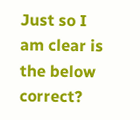Just so I am clear is the below correct?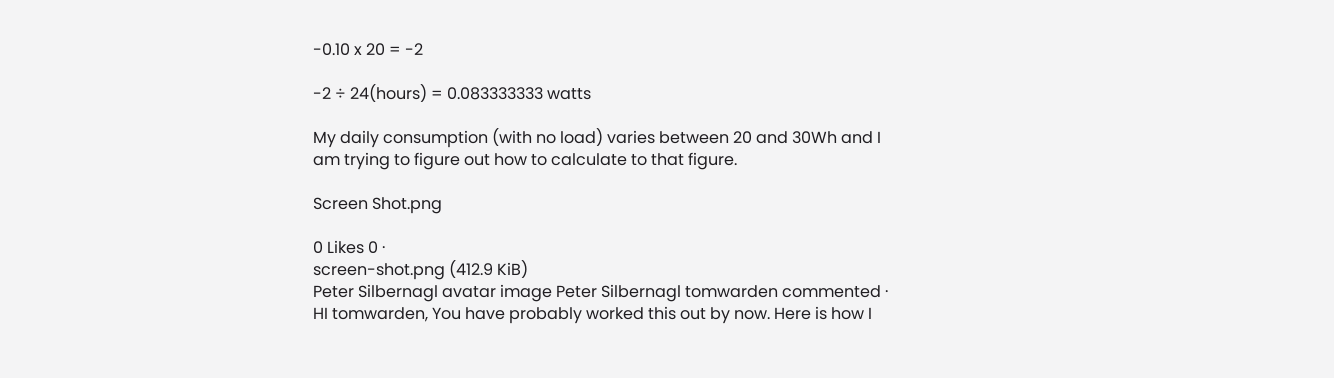-0.10 x 20 = -2

-2 ÷ 24(hours) = 0.083333333 watts

My daily consumption (with no load) varies between 20 and 30Wh and I am trying to figure out how to calculate to that figure.

Screen Shot.png

0 Likes 0 ·
screen-shot.png (412.9 KiB)
Peter Silbernagl avatar image Peter Silbernagl tomwarden commented ·
HI tomwarden, You have probably worked this out by now. Here is how I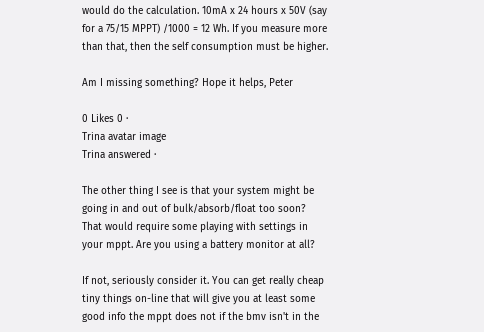would do the calculation. 10mA x 24 hours x 50V (say for a 75/15 MPPT) /1000 = 12 Wh. If you measure more than that, then the self consumption must be higher.

Am I missing something? Hope it helps, Peter

0 Likes 0 ·
Trina avatar image
Trina answered ·

The other thing I see is that your system might be going in and out of bulk/absorb/float too soon? That would require some playing with settings in your mppt. Are you using a battery monitor at all?

If not, seriously consider it. You can get really cheap tiny things on-line that will give you at least some good info the mppt does not if the bmv isn't in the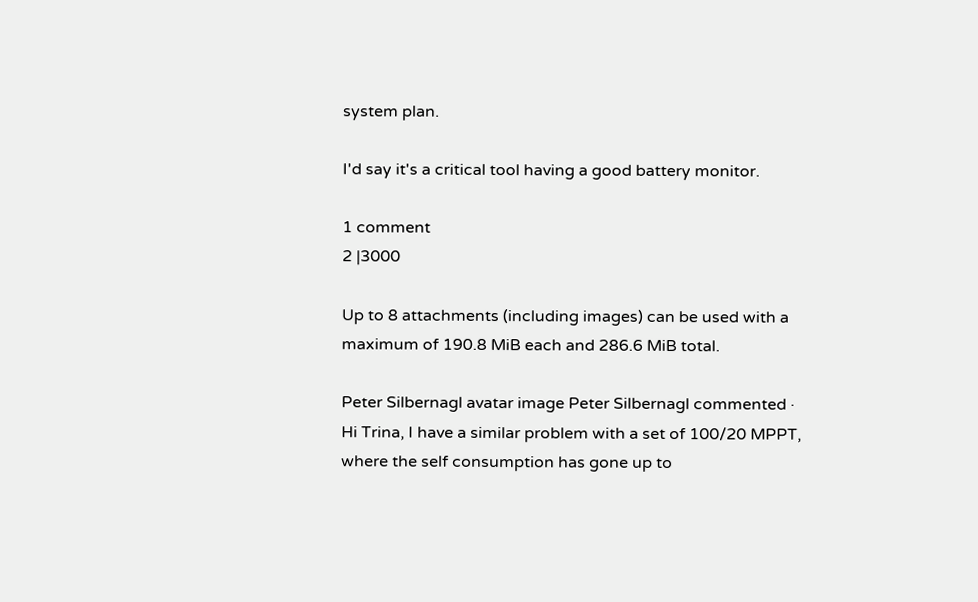system plan.

I'd say it's a critical tool having a good battery monitor.

1 comment
2 |3000

Up to 8 attachments (including images) can be used with a maximum of 190.8 MiB each and 286.6 MiB total.

Peter Silbernagl avatar image Peter Silbernagl commented ·
Hi Trina, I have a similar problem with a set of 100/20 MPPT, where the self consumption has gone up to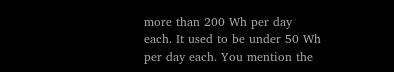more than 200 Wh per day each. It used to be under 50 Wh per day each. You mention the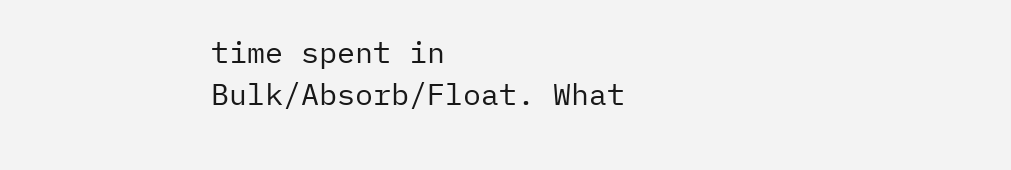time spent in Bulk/Absorb/Float. What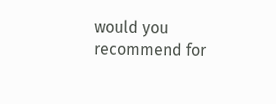would you recommend for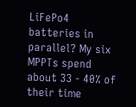LiFePo4 batteries in parallel? My six MPPTs spend about 33 - 40% of their time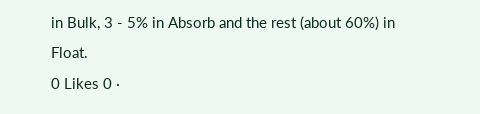in Bulk, 3 - 5% in Absorb and the rest (about 60%) in Float.
0 Likes 0 ·